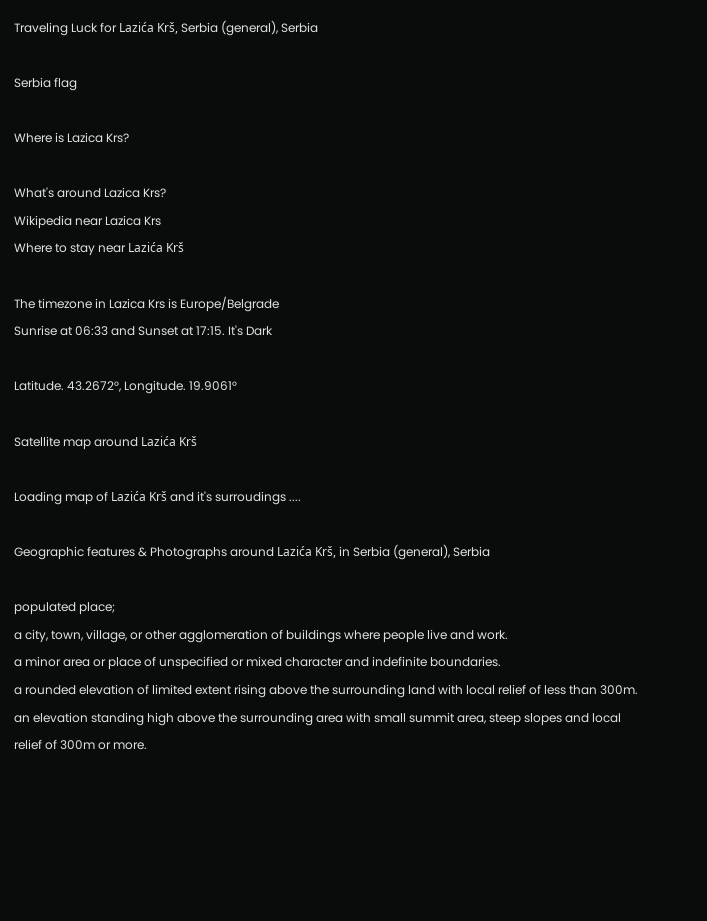Traveling Luck for Lazića Krš, Serbia (general), Serbia

Serbia flag

Where is Lazica Krs?

What's around Lazica Krs?
Wikipedia near Lazica Krs
Where to stay near Lazića Krš

The timezone in Lazica Krs is Europe/Belgrade
Sunrise at 06:33 and Sunset at 17:15. It's Dark

Latitude. 43.2672°, Longitude. 19.9061°

Satellite map around Lazića Krš

Loading map of Lazića Krš and it's surroudings ....

Geographic features & Photographs around Lazića Krš, in Serbia (general), Serbia

populated place;
a city, town, village, or other agglomeration of buildings where people live and work.
a minor area or place of unspecified or mixed character and indefinite boundaries.
a rounded elevation of limited extent rising above the surrounding land with local relief of less than 300m.
an elevation standing high above the surrounding area with small summit area, steep slopes and local relief of 300m or more.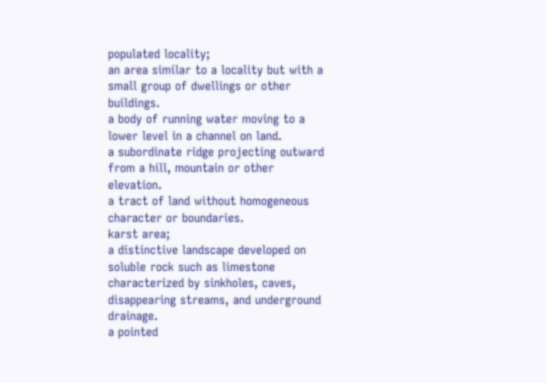populated locality;
an area similar to a locality but with a small group of dwellings or other buildings.
a body of running water moving to a lower level in a channel on land.
a subordinate ridge projecting outward from a hill, mountain or other elevation.
a tract of land without homogeneous character or boundaries.
karst area;
a distinctive landscape developed on soluble rock such as limestone characterized by sinkholes, caves, disappearing streams, and underground drainage.
a pointed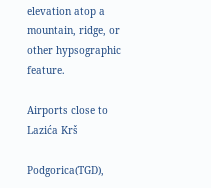elevation atop a mountain, ridge, or other hypsographic feature.

Airports close to Lazića Krš

Podgorica(TGD),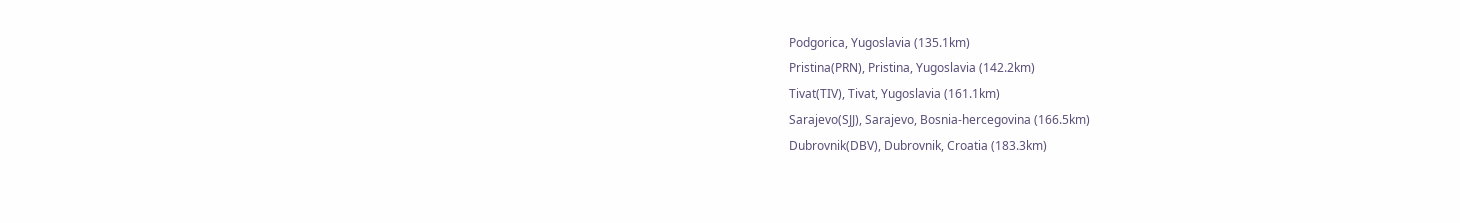Podgorica, Yugoslavia (135.1km)
Pristina(PRN), Pristina, Yugoslavia (142.2km)
Tivat(TIV), Tivat, Yugoslavia (161.1km)
Sarajevo(SJJ), Sarajevo, Bosnia-hercegovina (166.5km)
Dubrovnik(DBV), Dubrovnik, Croatia (183.3km)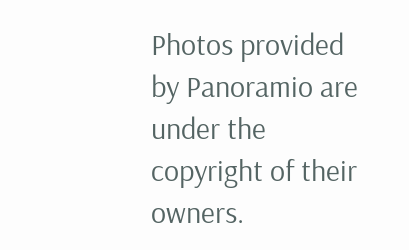Photos provided by Panoramio are under the copyright of their owners.